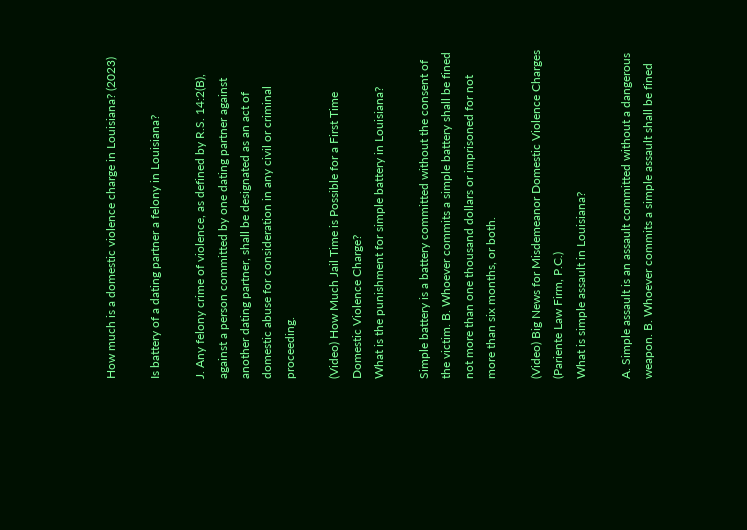How much is a domestic violence charge in Louisiana? (2023)

Is battery of a dating partner a felony in Louisiana?

J. Any felony crime of violence, as defined by R.S. 14:2(B), against a person committed by one dating partner against another dating partner, shall be designated as an act of domestic abuse for consideration in any civil or criminal proceeding.

(Video) How Much Jail Time is Possible for a First Time Domestic Violence Charge?
What is the punishment for simple battery in Louisiana?

Simple battery is a battery committed without the consent of the victim. B. Whoever commits a simple battery shall be fined not more than one thousand dollars or imprisoned for not more than six months, or both.

(Video) Big News for Misdemeanor Domestic Violence Charges
(Pariente Law Firm, P.C.)
What is simple assault in Louisiana?

A. Simple assault is an assault committed without a dangerous weapon. B. Whoever commits a simple assault shall be fined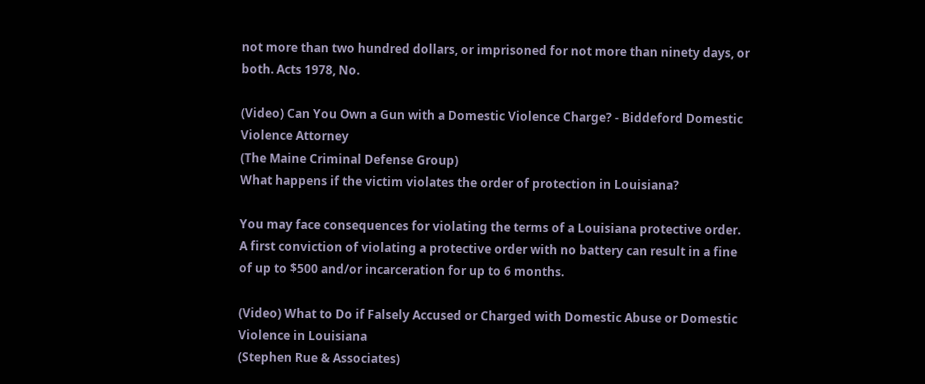not more than two hundred dollars, or imprisoned for not more than ninety days, or both. Acts 1978, No.

(Video) Can You Own a Gun with a Domestic Violence Charge? - Biddeford Domestic Violence Attorney
(The Maine Criminal Defense Group)
What happens if the victim violates the order of protection in Louisiana?

You may face consequences for violating the terms of a Louisiana protective order. A first conviction of violating a protective order with no battery can result in a fine of up to $500 and/or incarceration for up to 6 months.

(Video) What to Do if Falsely Accused or Charged with Domestic Abuse or Domestic Violence in Louisiana
(Stephen Rue & Associates)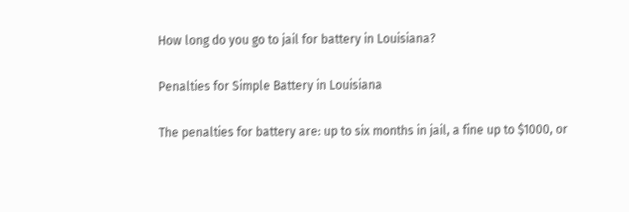How long do you go to jail for battery in Louisiana?

Penalties for Simple Battery in Louisiana

The penalties for battery are: up to six months in jail, a fine up to $1000, or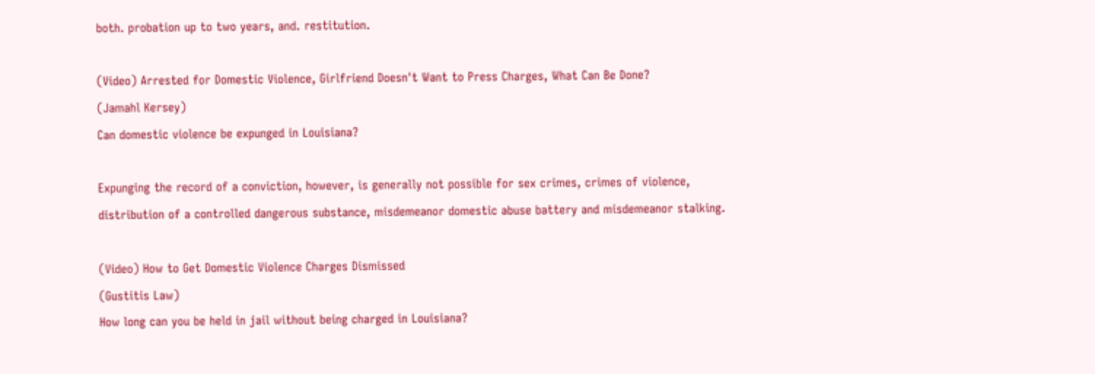both. probation up to two years, and. restitution.

(Video) Arrested for Domestic Violence, Girlfriend Doesn't Want to Press Charges, What Can Be Done?
(Jamahl Kersey)
Can domestic violence be expunged in Louisiana?

Expunging the record of a conviction, however, is generally not possible for sex crimes, crimes of violence, distribution of a controlled dangerous substance, misdemeanor domestic abuse battery and misdemeanor stalking.

(Video) How to Get Domestic Violence Charges Dismissed
(Gustitis Law)
How long can you be held in jail without being charged in Louisiana?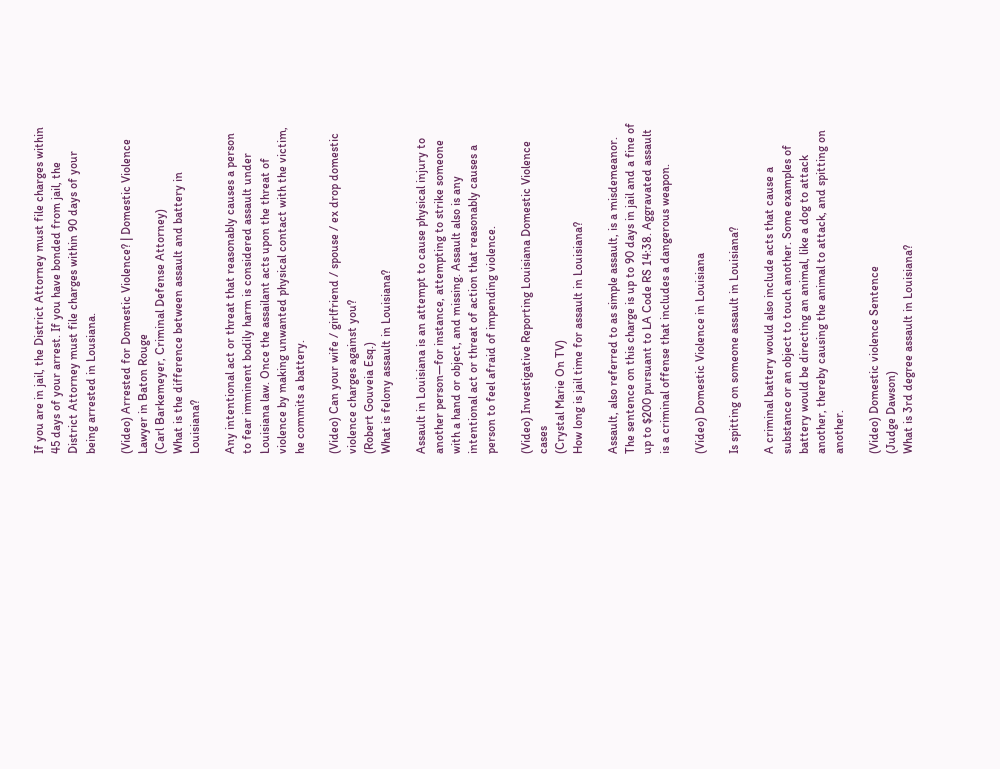If you are in jail, the District Attorney must file charges within 45 days of your arrest. If you have bonded from jail, the District Attorney must file charges within 90 days of your being arrested in Lousiana.

(Video) Arrested for Domestic Violence? | Domestic Violence Lawyer in Baton Rouge
(Carl Barkemeyer, Criminal Defense Attorney)
What is the difference between assault and battery in Louisiana?

Any intentional act or threat that reasonably causes a person to fear imminent bodily harm is considered assault under Louisiana law. Once the assailant acts upon the threat of violence by making unwanted physical contact with the victim, he commits a battery.

(Video) Can your wife / girlfriend / spouse / ex drop domestic violence charges against you?
(Robert Gouveia Esq.)
What is felony assault in Louisiana?

Assault in Louisiana is an attempt to cause physical injury to another person—for instance, attempting to strike someone with a hand or object, and missing. Assault also is any intentional act or threat of action that reasonably causes a person to feel afraid of impending violence.

(Video) Investigative Reporting Louisiana Domestic Violence cases
(Crystal Marie On TV)
How long is jail time for assault in Louisiana?

Assault, also referred to as simple assault, is a misdemeanor. The sentence on this charge is up to 90 days in jail and a fine of up to $200 pursuant to LA Code RS 14:38. Aggravated assault is a criminal offense that includes a dangerous weapon.

(Video) Domestic Violence in Louisiana

Is spitting on someone assault in Louisiana?

A criminal battery would also include acts that cause a substance or an object to touch another. Some examples of battery would be directing an animal, like a dog to attack another, thereby causing the animal to attack, and spitting on another.

(Video) Domestic violence Sentence
(Judge Dawson)
What is 3rd degree assault in Louisiana?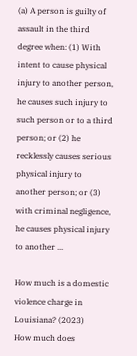(a) A person is guilty of assault in the third degree when: (1) With intent to cause physical injury to another person, he causes such injury to such person or to a third person; or (2) he recklessly causes serious physical injury to another person; or (3) with criminal negligence, he causes physical injury to another ...

How much is a domestic violence charge in Louisiana? (2023)
How much does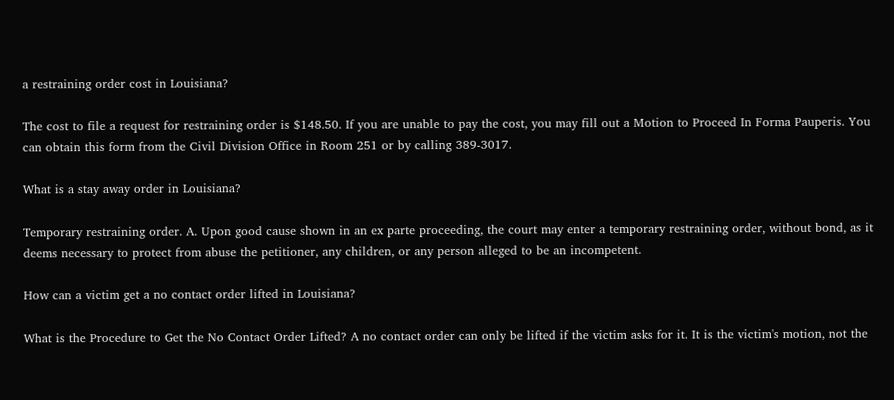a restraining order cost in Louisiana?

The cost to file a request for restraining order is $148.50. If you are unable to pay the cost, you may fill out a Motion to Proceed In Forma Pauperis. You can obtain this form from the Civil Division Office in Room 251 or by calling 389-3017.

What is a stay away order in Louisiana?

Temporary restraining order. A. Upon good cause shown in an ex parte proceeding, the court may enter a temporary restraining order, without bond, as it deems necessary to protect from abuse the petitioner, any children, or any person alleged to be an incompetent.

How can a victim get a no contact order lifted in Louisiana?

What is the Procedure to Get the No Contact Order Lifted? A no contact order can only be lifted if the victim asks for it. It is the victim's motion, not the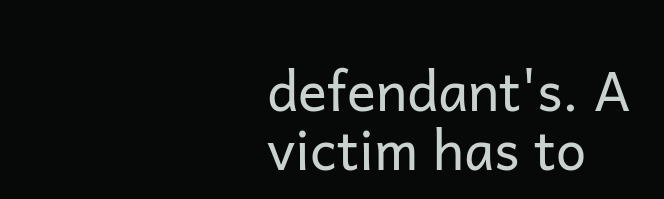defendant's. A victim has to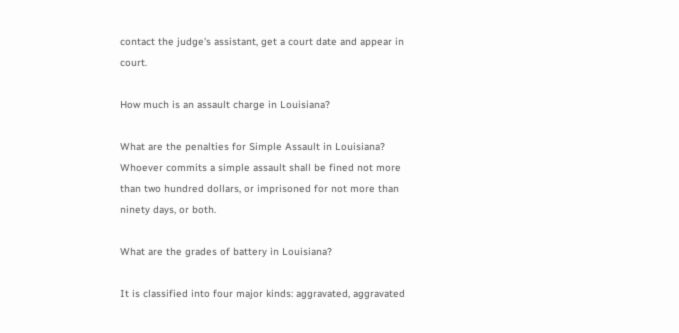contact the judge's assistant, get a court date and appear in court.

How much is an assault charge in Louisiana?

What are the penalties for Simple Assault in Louisiana? Whoever commits a simple assault shall be fined not more than two hundred dollars, or imprisoned for not more than ninety days, or both.

What are the grades of battery in Louisiana?

It is classified into four major kinds: aggravated, aggravated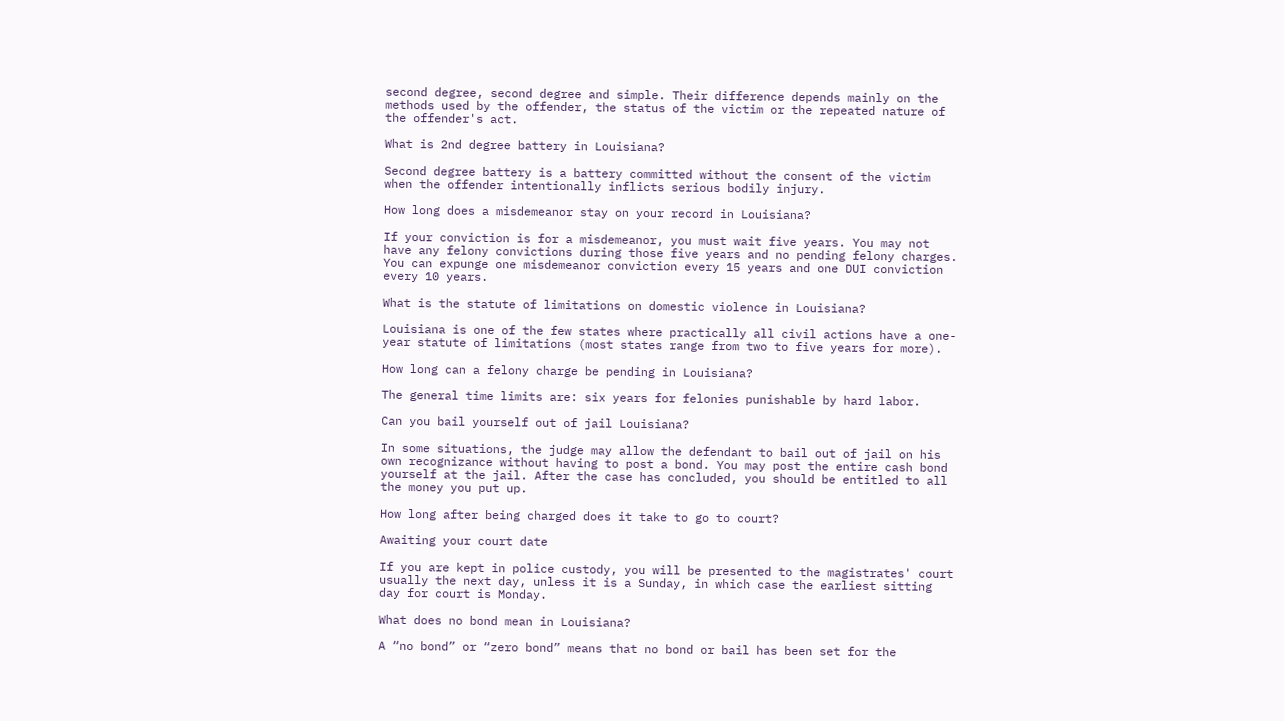second degree, second degree and simple. Their difference depends mainly on the methods used by the offender, the status of the victim or the repeated nature of the offender's act.

What is 2nd degree battery in Louisiana?

Second degree battery is a battery committed without the consent of the victim when the offender intentionally inflicts serious bodily injury.

How long does a misdemeanor stay on your record in Louisiana?

If your conviction is for a misdemeanor, you must wait five years. You may not have any felony convictions during those five years and no pending felony charges. You can expunge one misdemeanor conviction every 15 years and one DUI conviction every 10 years.

What is the statute of limitations on domestic violence in Louisiana?

Louisiana is one of the few states where practically all civil actions have a one-year statute of limitations (most states range from two to five years for more).

How long can a felony charge be pending in Louisiana?

The general time limits are: six years for felonies punishable by hard labor.

Can you bail yourself out of jail Louisiana?

In some situations, the judge may allow the defendant to bail out of jail on his own recognizance without having to post a bond. You may post the entire cash bond yourself at the jail. After the case has concluded, you should be entitled to all the money you put up.

How long after being charged does it take to go to court?

Awaiting your court date

If you are kept in police custody, you will be presented to the magistrates' court usually the next day, unless it is a Sunday, in which case the earliest sitting day for court is Monday.

What does no bond mean in Louisiana?

A “no bond” or “zero bond” means that no bond or bail has been set for the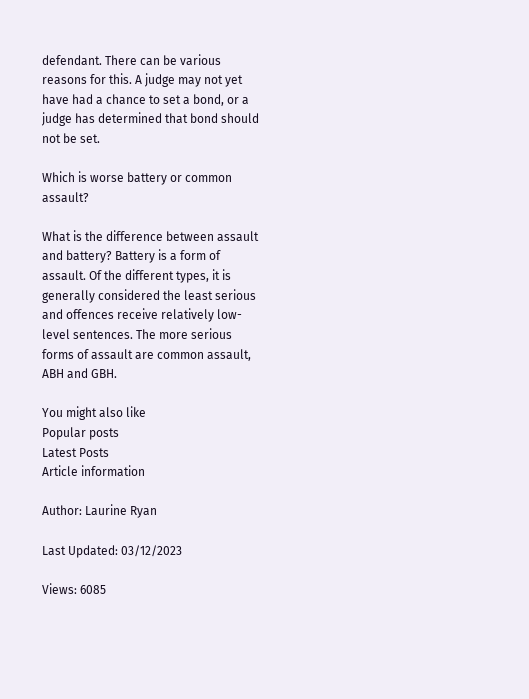defendant. There can be various reasons for this. A judge may not yet have had a chance to set a bond, or a judge has determined that bond should not be set.

Which is worse battery or common assault?

What is the difference between assault and battery? Battery is a form of assault. Of the different types, it is generally considered the least serious and offences receive relatively low-level sentences. The more serious forms of assault are common assault, ABH and GBH.

You might also like
Popular posts
Latest Posts
Article information

Author: Laurine Ryan

Last Updated: 03/12/2023

Views: 6085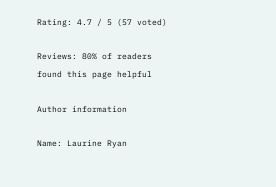Rating: 4.7 / 5 (57 voted)

Reviews: 80% of readers found this page helpful

Author information

Name: Laurine Ryan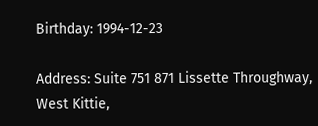Birthday: 1994-12-23

Address: Suite 751 871 Lissette Throughway, West Kittie,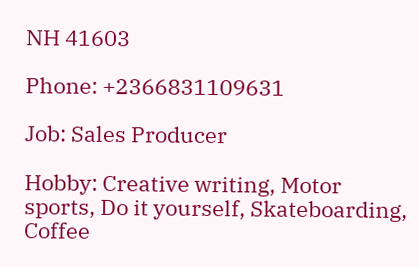NH 41603

Phone: +2366831109631

Job: Sales Producer

Hobby: Creative writing, Motor sports, Do it yourself, Skateboarding, Coffee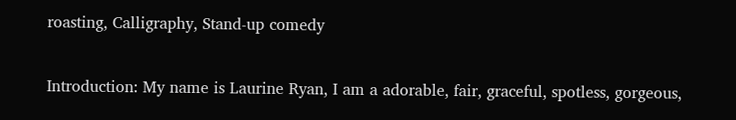roasting, Calligraphy, Stand-up comedy

Introduction: My name is Laurine Ryan, I am a adorable, fair, graceful, spotless, gorgeous,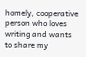homely, cooperative person who loves writing and wants to share my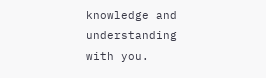knowledge and understanding with you.